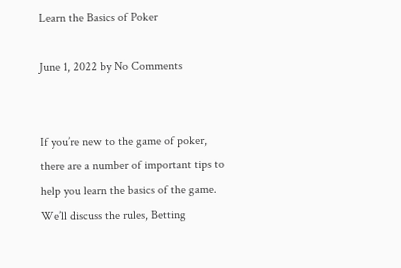Learn the Basics of Poker

June 1, 2022 by No Comments


If you’re new to the game of poker, there are a number of important tips to help you learn the basics of the game. We’ll discuss the rules, Betting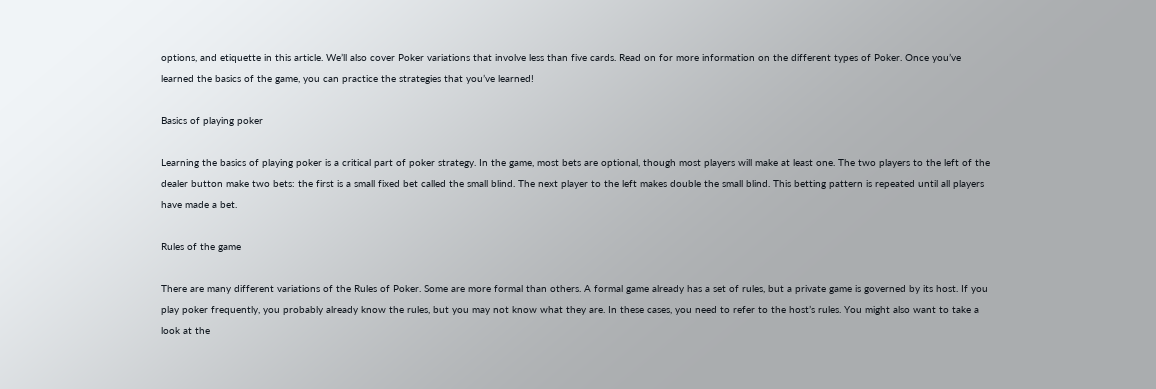options, and etiquette in this article. We’ll also cover Poker variations that involve less than five cards. Read on for more information on the different types of Poker. Once you’ve learned the basics of the game, you can practice the strategies that you’ve learned!

Basics of playing poker

Learning the basics of playing poker is a critical part of poker strategy. In the game, most bets are optional, though most players will make at least one. The two players to the left of the dealer button make two bets: the first is a small fixed bet called the small blind. The next player to the left makes double the small blind. This betting pattern is repeated until all players have made a bet.

Rules of the game

There are many different variations of the Rules of Poker. Some are more formal than others. A formal game already has a set of rules, but a private game is governed by its host. If you play poker frequently, you probably already know the rules, but you may not know what they are. In these cases, you need to refer to the host’s rules. You might also want to take a look at the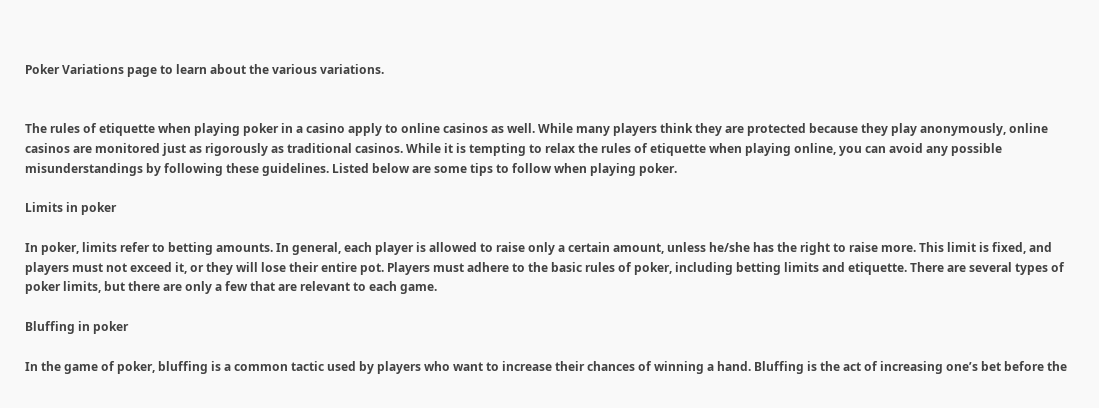Poker Variations page to learn about the various variations.


The rules of etiquette when playing poker in a casino apply to online casinos as well. While many players think they are protected because they play anonymously, online casinos are monitored just as rigorously as traditional casinos. While it is tempting to relax the rules of etiquette when playing online, you can avoid any possible misunderstandings by following these guidelines. Listed below are some tips to follow when playing poker.

Limits in poker

In poker, limits refer to betting amounts. In general, each player is allowed to raise only a certain amount, unless he/she has the right to raise more. This limit is fixed, and players must not exceed it, or they will lose their entire pot. Players must adhere to the basic rules of poker, including betting limits and etiquette. There are several types of poker limits, but there are only a few that are relevant to each game.

Bluffing in poker

In the game of poker, bluffing is a common tactic used by players who want to increase their chances of winning a hand. Bluffing is the act of increasing one’s bet before the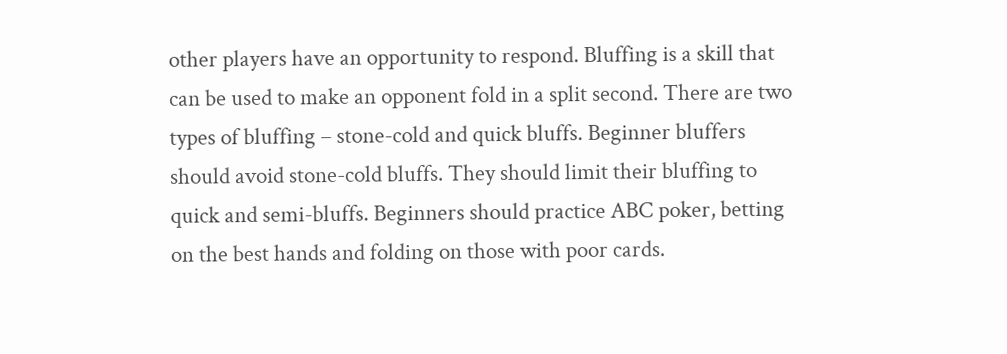other players have an opportunity to respond. Bluffing is a skill that can be used to make an opponent fold in a split second. There are two types of bluffing – stone-cold and quick bluffs. Beginner bluffers should avoid stone-cold bluffs. They should limit their bluffing to quick and semi-bluffs. Beginners should practice ABC poker, betting on the best hands and folding on those with poor cards.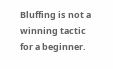Bluffing is not a winning tactic for a beginner.